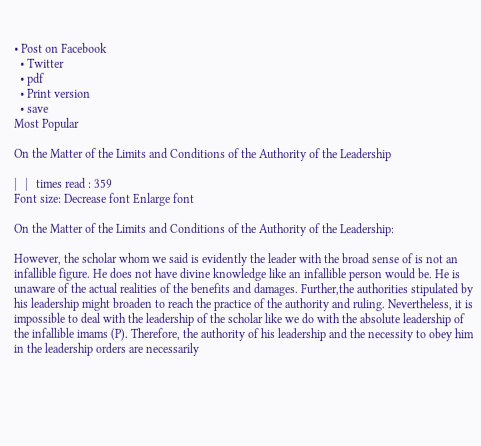• Post on Facebook
  • Twitter
  • pdf
  • Print version
  • save
Most Popular

On the Matter of the Limits and Conditions of the Authority of the Leadership

|   |   times read : 359
Font size: Decrease font Enlarge font

On the Matter of the Limits and Conditions of the Authority of the Leadership:

However, the scholar whom we said is evidently the leader with the broad sense of is not an infallible figure. He does not have divine knowledge like an infallible person would be. He is unaware of the actual realities of the benefits and damages. Further,the authorities stipulated by his leadership might broaden to reach the practice of the authority and ruling. Nevertheless, it is impossible to deal with the leadership of the scholar like we do with the absolute leadership of the infallible imams (P). Therefore, the authority of his leadership and the necessity to obey him in the leadership orders are necessarily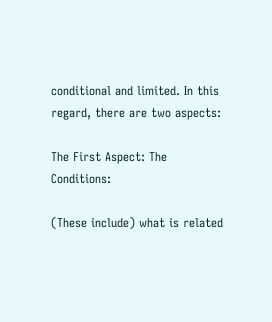conditional and limited. In this regard, there are two aspects:

The First Aspect: The Conditions:

(These include) what is related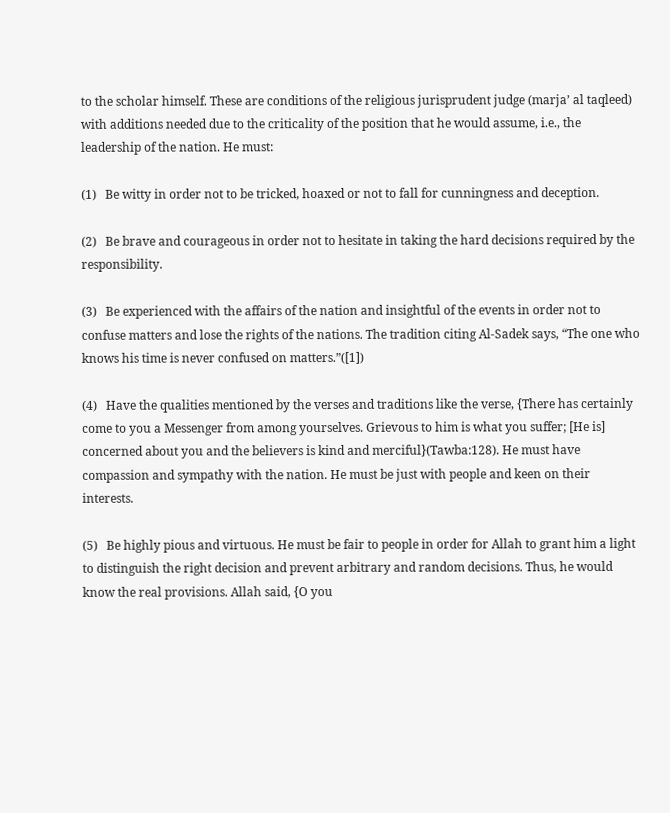to the scholar himself. These are conditions of the religious jurisprudent judge (marja’ al taqleed) with additions needed due to the criticality of the position that he would assume, i.e., the leadership of the nation. He must:

(1)   Be witty in order not to be tricked, hoaxed or not to fall for cunningness and deception.

(2)   Be brave and courageous in order not to hesitate in taking the hard decisions required by the responsibility.

(3)   Be experienced with the affairs of the nation and insightful of the events in order not to confuse matters and lose the rights of the nations. The tradition citing Al-Sadek says, “The one who knows his time is never confused on matters.”([1])

(4)   Have the qualities mentioned by the verses and traditions like the verse, {There has certainly come to you a Messenger from among yourselves. Grievous to him is what you suffer; [He is] concerned about you and the believers is kind and merciful}(Tawba:128). He must have compassion and sympathy with the nation. He must be just with people and keen on their interests.

(5)   Be highly pious and virtuous. He must be fair to people in order for Allah to grant him a light to distinguish the right decision and prevent arbitrary and random decisions. Thus, he would know the real provisions. Allah said, {O you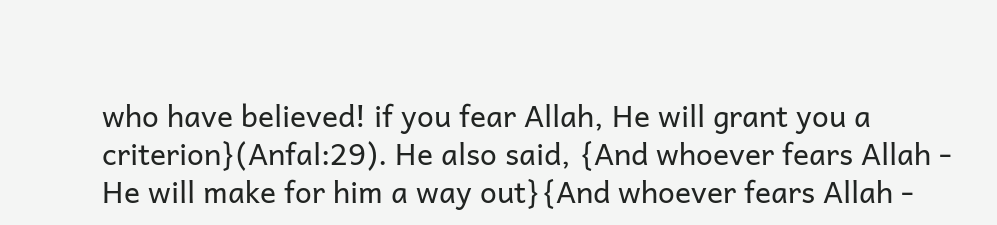who have believed! if you fear Allah, He will grant you a criterion}(Anfal:29). He also said, {And whoever fears Allah - He will make for him a way out}{And whoever fears Allah -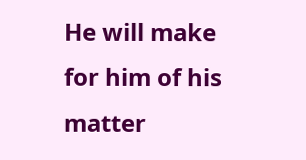He will make for him of his matter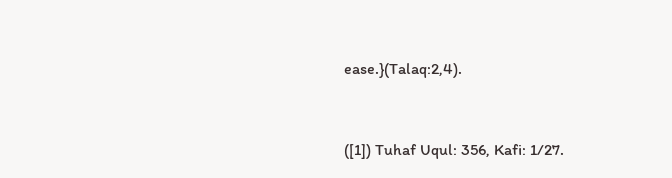ease.}(Talaq:2,4).


([1]) Tuhaf Uqul: 356, Kafi: 1/27.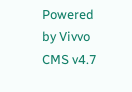Powered by Vivvo CMS v4.7